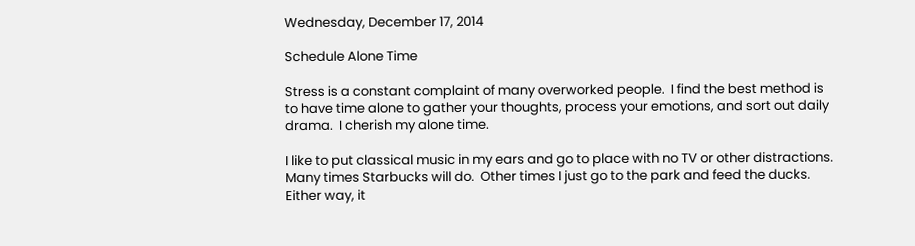Wednesday, December 17, 2014

Schedule Alone Time

Stress is a constant complaint of many overworked people.  I find the best method is to have time alone to gather your thoughts, process your emotions, and sort out daily drama.  I cherish my alone time.

I like to put classical music in my ears and go to place with no TV or other distractions.  Many times Starbucks will do.  Other times I just go to the park and feed the ducks.  Either way, it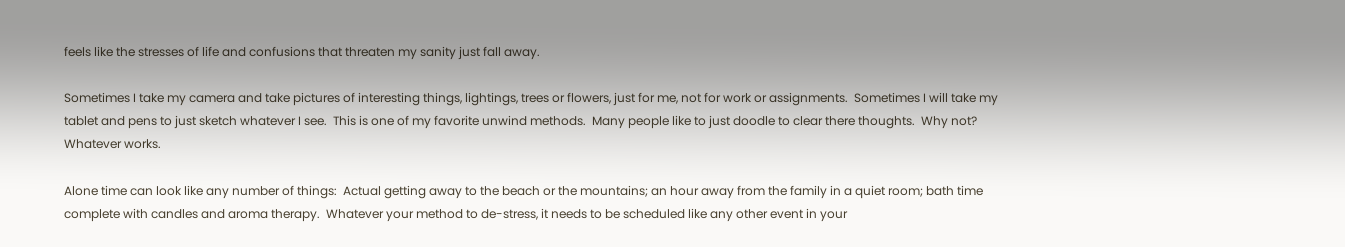feels like the stresses of life and confusions that threaten my sanity just fall away.

Sometimes I take my camera and take pictures of interesting things, lightings, trees or flowers, just for me, not for work or assignments.  Sometimes I will take my tablet and pens to just sketch whatever I see.  This is one of my favorite unwind methods.  Many people like to just doodle to clear there thoughts.  Why not?  Whatever works.

Alone time can look like any number of things:  Actual getting away to the beach or the mountains; an hour away from the family in a quiet room; bath time complete with candles and aroma therapy.  Whatever your method to de-stress, it needs to be scheduled like any other event in your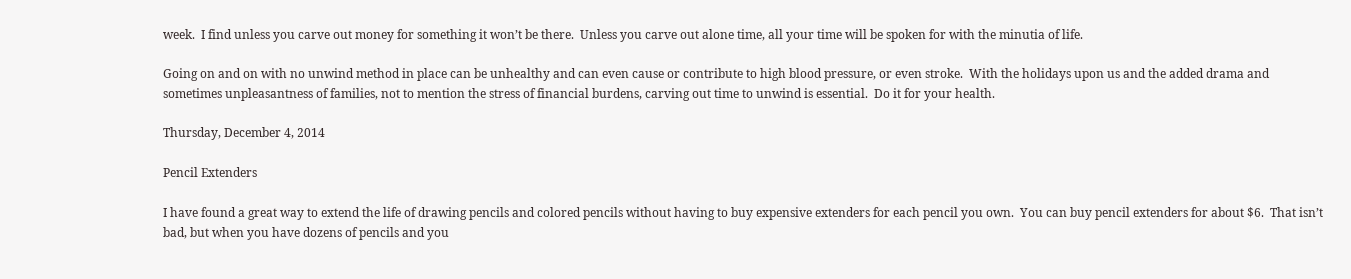week.  I find unless you carve out money for something it won’t be there.  Unless you carve out alone time, all your time will be spoken for with the minutia of life.

Going on and on with no unwind method in place can be unhealthy and can even cause or contribute to high blood pressure, or even stroke.  With the holidays upon us and the added drama and sometimes unpleasantness of families, not to mention the stress of financial burdens, carving out time to unwind is essential.  Do it for your health.

Thursday, December 4, 2014

Pencil Extenders

I have found a great way to extend the life of drawing pencils and colored pencils without having to buy expensive extenders for each pencil you own.  You can buy pencil extenders for about $6.  That isn’t bad, but when you have dozens of pencils and you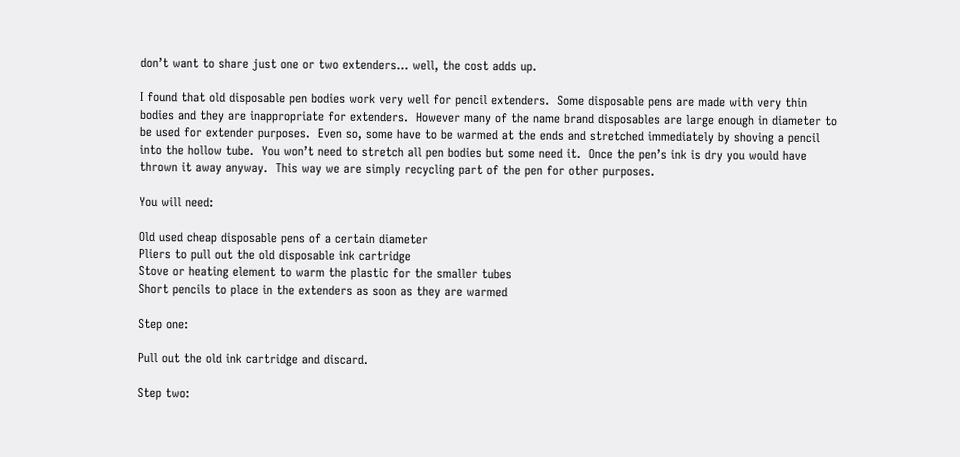don’t want to share just one or two extenders… well, the cost adds up.

I found that old disposable pen bodies work very well for pencil extenders.  Some disposable pens are made with very thin bodies and they are inappropriate for extenders.  However many of the name brand disposables are large enough in diameter to be used for extender purposes.  Even so, some have to be warmed at the ends and stretched immediately by shoving a pencil into the hollow tube.  You won’t need to stretch all pen bodies but some need it.  Once the pen’s ink is dry you would have thrown it away anyway.  This way we are simply recycling part of the pen for other purposes.

You will need:

Old used cheap disposable pens of a certain diameter
Pliers to pull out the old disposable ink cartridge
Stove or heating element to warm the plastic for the smaller tubes
Short pencils to place in the extenders as soon as they are warmed

Step one:

Pull out the old ink cartridge and discard.

Step two: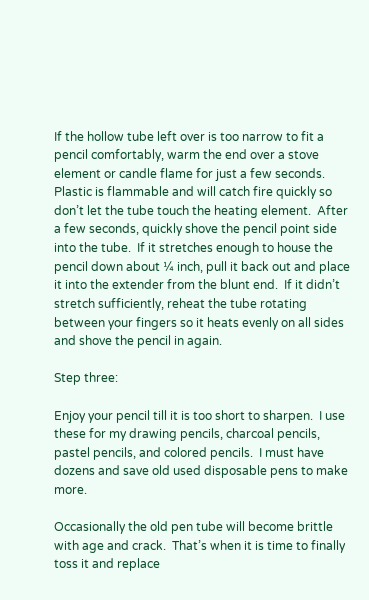If the hollow tube left over is too narrow to fit a pencil comfortably, warm the end over a stove element or candle flame for just a few seconds.  Plastic is flammable and will catch fire quickly so don’t let the tube touch the heating element.  After a few seconds, quickly shove the pencil point side into the tube.  If it stretches enough to house the pencil down about ¼ inch, pull it back out and place it into the extender from the blunt end.  If it didn’t stretch sufficiently, reheat the tube rotating between your fingers so it heats evenly on all sides and shove the pencil in again.

Step three:

Enjoy your pencil till it is too short to sharpen.  I use these for my drawing pencils, charcoal pencils, pastel pencils, and colored pencils.  I must have dozens and save old used disposable pens to make more.

Occasionally the old pen tube will become brittle with age and crack.  That’s when it is time to finally toss it and replace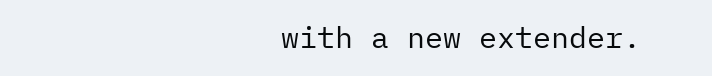with a new extender.